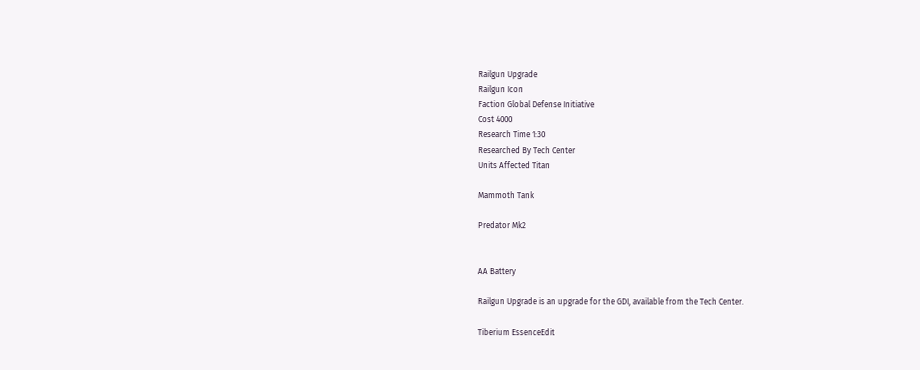Railgun Upgrade
Railgun Icon
Faction Global Defense Initiative
Cost 4000
Research Time 1:30
Researched By Tech Center
Units Affected Titan

Mammoth Tank

Predator Mk2


AA Battery

Railgun Upgrade is an upgrade for the GDI, available from the Tech Center.

Tiberium EssenceEdit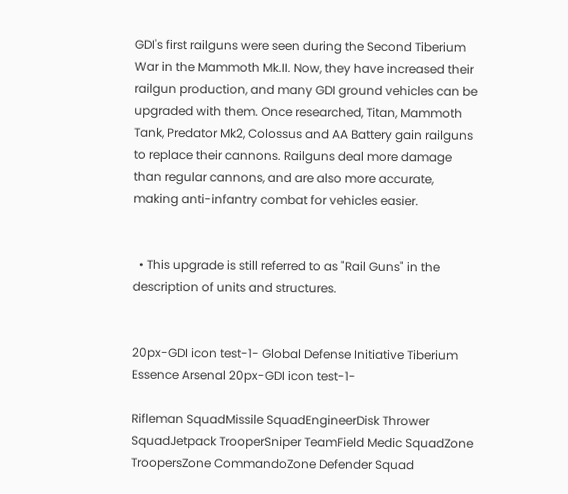GDI's first railguns were seen during the Second Tiberium War in the Mammoth Mk.II. Now, they have increased their railgun production, and many GDI ground vehicles can be upgraded with them. Once researched, Titan, Mammoth Tank, Predator Mk2, Colossus and AA Battery gain railguns to replace their cannons. Railguns deal more damage than regular cannons, and are also more accurate, making anti-infantry combat for vehicles easier.


  • This upgrade is still referred to as "Rail Guns" in the description of units and structures.


20px-GDI icon test-1- Global Defense Initiative Tiberium Essence Arsenal 20px-GDI icon test-1-

Rifleman SquadMissile SquadEngineerDisk Thrower SquadJetpack TrooperSniper TeamField Medic SquadZone TroopersZone CommandoZone Defender Squad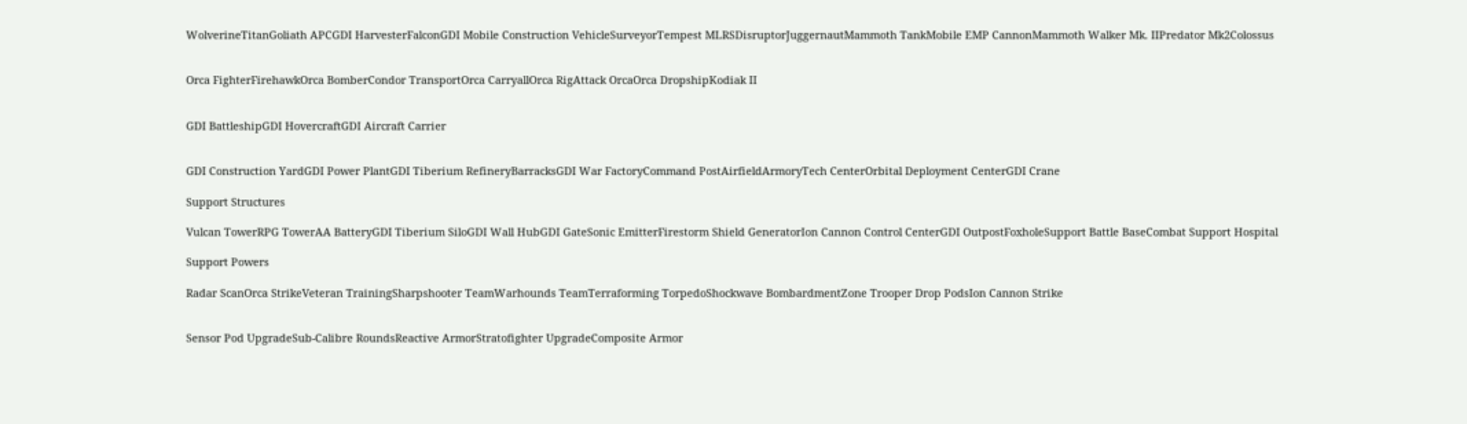WolverineTitanGoliath APCGDI HarvesterFalconGDI Mobile Construction VehicleSurveyorTempest MLRSDisruptorJuggernautMammoth TankMobile EMP CannonMammoth Walker Mk. IIPredator Mk2Colossus


Orca FighterFirehawkOrca BomberCondor TransportOrca CarryallOrca RigAttack OrcaOrca DropshipKodiak II


GDI BattleshipGDI HovercraftGDI Aircraft Carrier


GDI Construction YardGDI Power PlantGDI Tiberium RefineryBarracksGDI War FactoryCommand PostAirfieldArmoryTech CenterOrbital Deployment CenterGDI Crane

Support Structures

Vulcan TowerRPG TowerAA BatteryGDI Tiberium SiloGDI Wall HubGDI GateSonic EmitterFirestorm Shield GeneratorIon Cannon Control CenterGDI OutpostFoxholeSupport Battle BaseCombat Support Hospital

Support Powers

Radar ScanOrca StrikeVeteran TrainingSharpshooter TeamWarhounds TeamTerraforming TorpedoShockwave BombardmentZone Trooper Drop PodsIon Cannon Strike


Sensor Pod UpgradeSub-Calibre RoundsReactive ArmorStratofighter UpgradeComposite Armor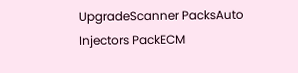UpgradeScanner PacksAuto Injectors PackECM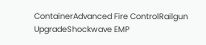ContainerAdvanced Fire ControlRailgun UpgradeShockwave EMP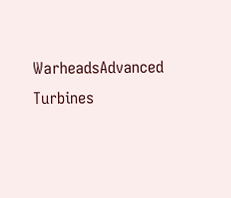WarheadsAdvanced Turbines